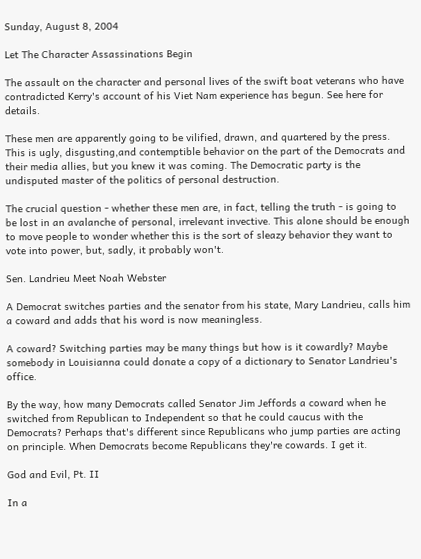Sunday, August 8, 2004

Let The Character Assassinations Begin

The assault on the character and personal lives of the swift boat veterans who have contradicted Kerry's account of his Viet Nam experience has begun. See here for details.

These men are apparently going to be vilified, drawn, and quartered by the press. This is ugly, disgusting,and contemptible behavior on the part of the Democrats and their media allies, but you knew it was coming. The Democratic party is the undisputed master of the politics of personal destruction.

The crucial question - whether these men are, in fact, telling the truth - is going to be lost in an avalanche of personal, irrelevant invective. This alone should be enough to move people to wonder whether this is the sort of sleazy behavior they want to vote into power, but, sadly, it probably won't.

Sen. Landrieu Meet Noah Webster

A Democrat switches parties and the senator from his state, Mary Landrieu, calls him a coward and adds that his word is now meaningless.

A coward? Switching parties may be many things but how is it cowardly? Maybe somebody in Louisianna could donate a copy of a dictionary to Senator Landrieu's office.

By the way, how many Democrats called Senator Jim Jeffords a coward when he switched from Republican to Independent so that he could caucus with the Democrats? Perhaps that's different since Republicans who jump parties are acting on principle. When Democrats become Republicans they're cowards. I get it.

God and Evil, Pt. II

In a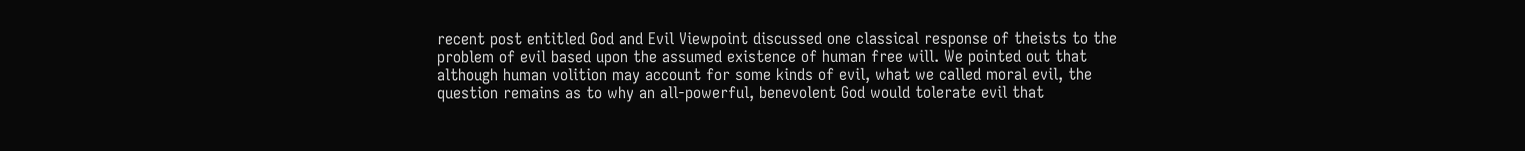recent post entitled God and Evil Viewpoint discussed one classical response of theists to the problem of evil based upon the assumed existence of human free will. We pointed out that although human volition may account for some kinds of evil, what we called moral evil, the question remains as to why an all-powerful, benevolent God would tolerate evil that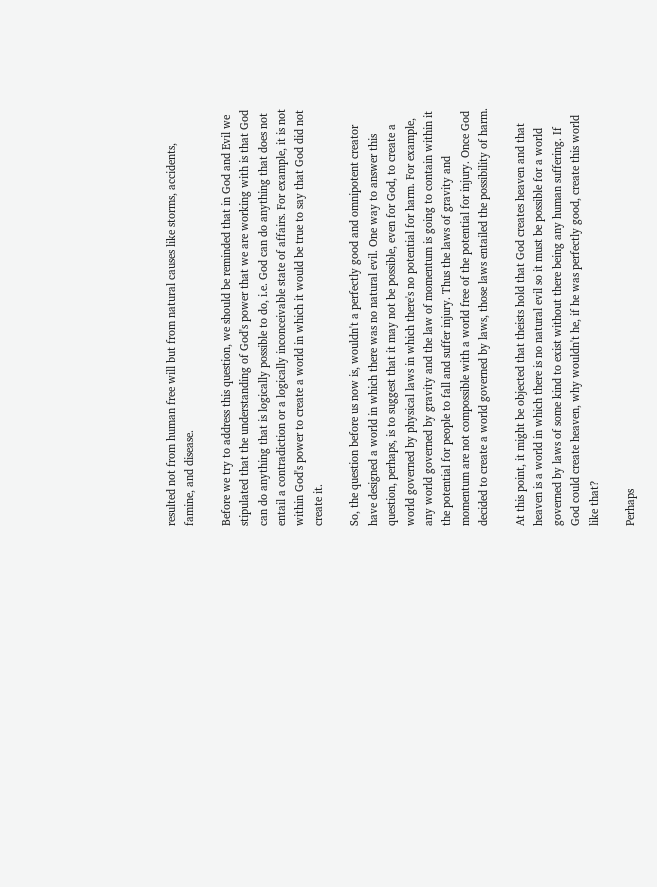resulted not from human free will but from natural causes like storms, accidents, famine, and disease.

Before we try to address this question, we should be reminded that in God and Evil we stipulated that the understanding of God's power that we are working with is that God can do anything that is logically possible to do, i.e. God can do anything that does not entail a contradiction or a logically inconceivable state of affairs. For example, it is not within God's power to create a world in which it would be true to say that God did not create it.

So, the question before us now is, wouldn't a perfectly good and omnipotent creator have designed a world in which there was no natural evil. One way to answer this question, perhaps, is to suggest that it may not be possible, even for God, to create a world governed by physical laws in which there's no potential for harm. For example, any world governed by gravity and the law of momentum is going to contain within it the potential for people to fall and suffer injury. Thus the laws of gravity and momentum are not compossible with a world free of the potential for injury. Once God decided to create a world governed by laws, those laws entailed the possibility of harm.

At this point, it might be objected that theists hold that God creates heaven and that heaven is a world in which there is no natural evil so it must be possible for a world governed by laws of some kind to exist without there being any human suffering. If God could create heaven, why wouldn't he, if he was perfectly good, create this world like that?

Perhaps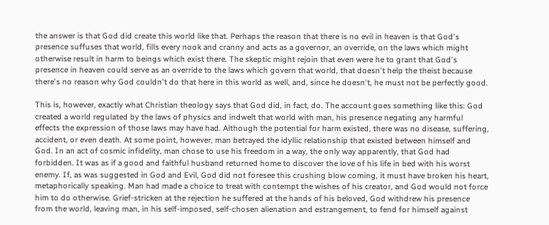the answer is that God did create this world like that. Perhaps the reason that there is no evil in heaven is that God's presence suffuses that world, fills every nook and cranny and acts as a governor, an override, on the laws which might otherwise result in harm to beings which exist there. The skeptic might rejoin that even were he to grant that God's presence in heaven could serve as an override to the laws which govern that world, that doesn't help the theist because there's no reason why God couldn't do that here in this world as well, and, since he doesn't, he must not be perfectly good.

This is, however, exactly what Christian theology says that God did, in fact, do. The account goes something like this: God created a world regulated by the laws of physics and indwelt that world with man, his presence negating any harmful effects the expression of those laws may have had. Although the potential for harm existed, there was no disease, suffering, accident, or even death. At some point, however, man betrayed the idyllic relationship that existed between himself and God. In an act of cosmic infidelity, man chose to use his freedom in a way, the only way apparently, that God had forbidden. It was as if a good and faithful husband returned home to discover the love of his life in bed with his worst enemy. If, as was suggested in God and Evil, God did not foresee this crushing blow coming, it must have broken his heart, metaphorically speaking. Man had made a choice to treat with contempt the wishes of his creator, and God would not force him to do otherwise. Grief-stricken at the rejection he suffered at the hands of his beloved, God withdrew his presence from the world, leaving man, in his self-imposed, self-chosen alienation and estrangement, to fend for himself against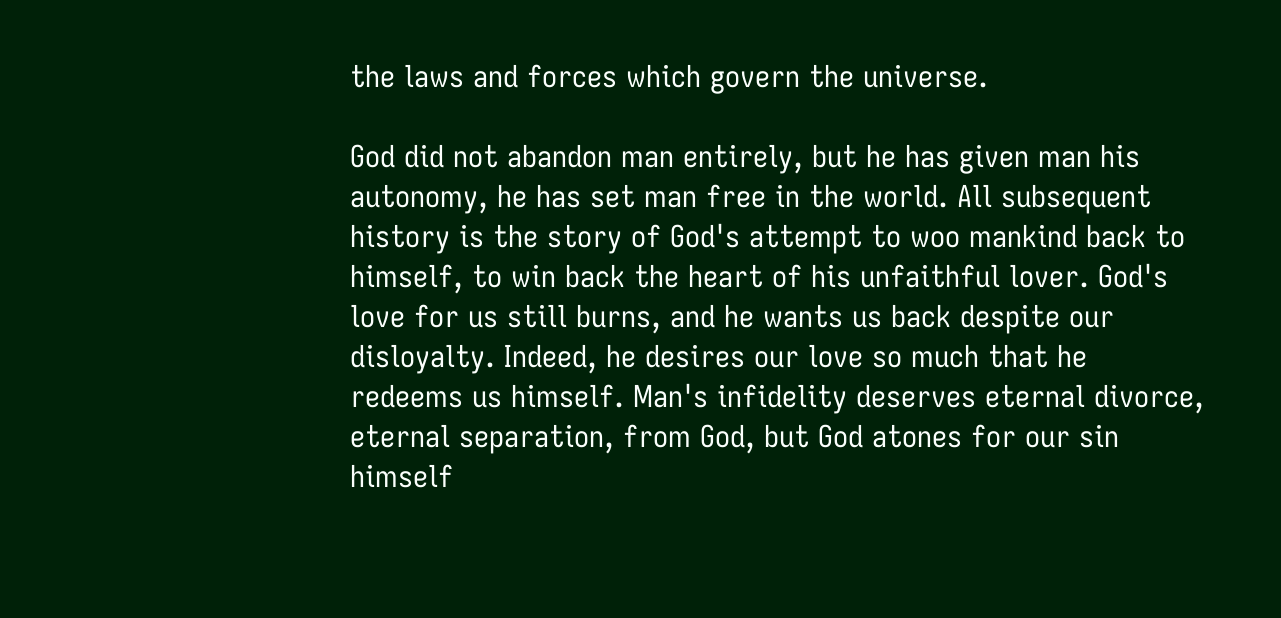the laws and forces which govern the universe.

God did not abandon man entirely, but he has given man his autonomy, he has set man free in the world. All subsequent history is the story of God's attempt to woo mankind back to himself, to win back the heart of his unfaithful lover. God's love for us still burns, and he wants us back despite our disloyalty. Indeed, he desires our love so much that he redeems us himself. Man's infidelity deserves eternal divorce, eternal separation, from God, but God atones for our sin himself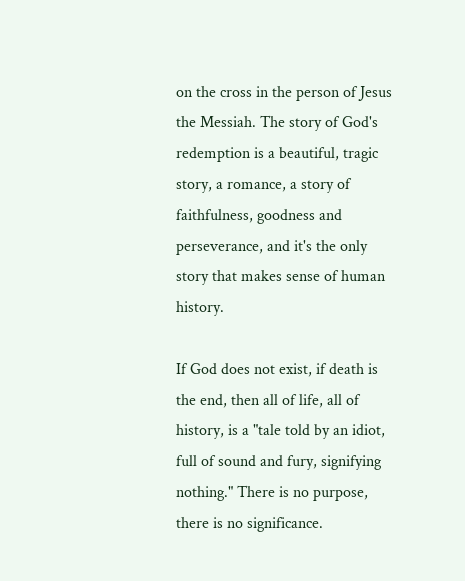on the cross in the person of Jesus the Messiah. The story of God's redemption is a beautiful, tragic story, a romance, a story of faithfulness, goodness and perseverance, and it's the only story that makes sense of human history.

If God does not exist, if death is the end, then all of life, all of history, is a "tale told by an idiot, full of sound and fury, signifying nothing." There is no purpose, there is no significance.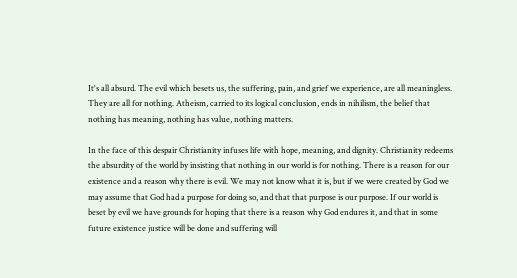It's all absurd. The evil which besets us, the suffering, pain, and grief we experience, are all meaningless. They are all for nothing. Atheism, carried to its logical conclusion, ends in nihilism, the belief that nothing has meaning, nothing has value, nothing matters.

In the face of this despair Christianity infuses life with hope, meaning, and dignity. Christianity redeems the absurdity of the world by insisting that nothing in our world is for nothing. There is a reason for our existence and a reason why there is evil. We may not know what it is, but if we were created by God we may assume that God had a purpose for doing so, and that that purpose is our purpose. If our world is beset by evil we have grounds for hoping that there is a reason why God endures it, and that in some future existence justice will be done and suffering will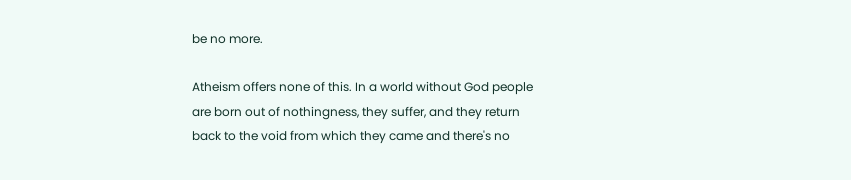be no more.

Atheism offers none of this. In a world without God people are born out of nothingness, they suffer, and they return back to the void from which they came and there's no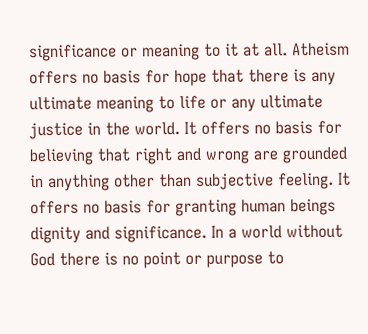significance or meaning to it at all. Atheism offers no basis for hope that there is any ultimate meaning to life or any ultimate justice in the world. It offers no basis for believing that right and wrong are grounded in anything other than subjective feeling. It offers no basis for granting human beings dignity and significance. In a world without God there is no point or purpose to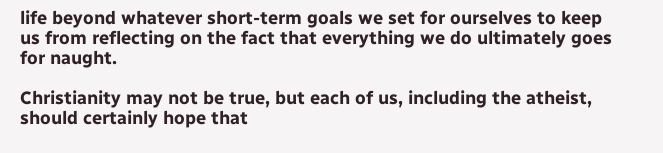life beyond whatever short-term goals we set for ourselves to keep us from reflecting on the fact that everything we do ultimately goes for naught.

Christianity may not be true, but each of us, including the atheist, should certainly hope that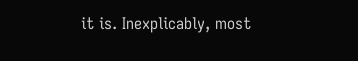it is. Inexplicably, most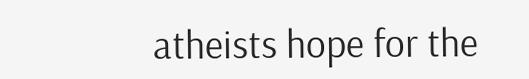atheists hope for the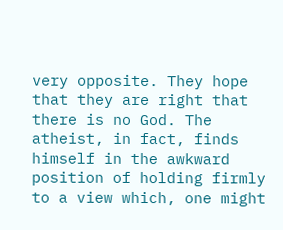very opposite. They hope that they are right that there is no God. The atheist, in fact, finds himself in the awkward position of holding firmly to a view which, one might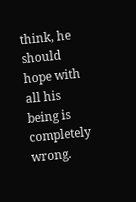think, he should hope with all his being is completely wrong.